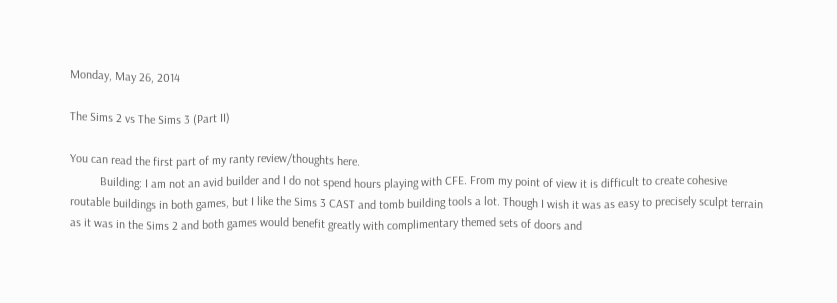Monday, May 26, 2014

The Sims 2 vs The Sims 3 (Part II)

You can read the first part of my ranty review/thoughts here.
          Building: I am not an avid builder and I do not spend hours playing with CFE. From my point of view it is difficult to create cohesive routable buildings in both games, but I like the Sims 3 CAST and tomb building tools a lot. Though I wish it was as easy to precisely sculpt terrain as it was in the Sims 2 and both games would benefit greatly with complimentary themed sets of doors and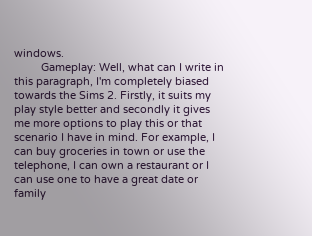windows.
         Gameplay: Well, what can I write in this paragraph, I'm completely biased towards the Sims 2. Firstly, it suits my play style better and secondly it gives me more options to play this or that scenario I have in mind. For example, I can buy groceries in town or use the telephone, I can own a restaurant or I can use one to have a great date or family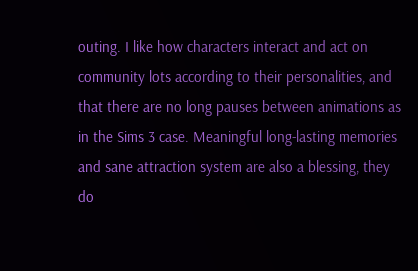outing. I like how characters interact and act on community lots according to their personalities, and that there are no long pauses between animations as in the Sims 3 case. Meaningful long-lasting memories and sane attraction system are also a blessing, they do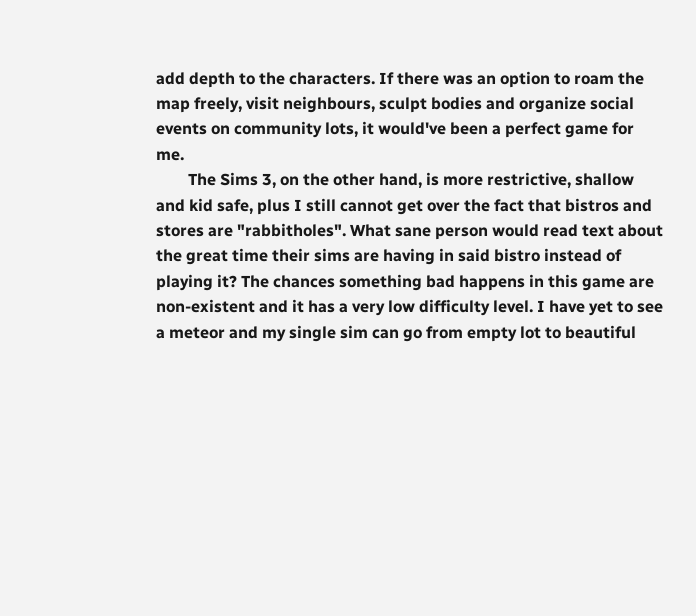add depth to the characters. If there was an option to roam the map freely, visit neighbours, sculpt bodies and organize social events on community lots, it would've been a perfect game for me.
        The Sims 3, on the other hand, is more restrictive, shallow and kid safe, plus I still cannot get over the fact that bistros and stores are "rabbitholes". What sane person would read text about the great time their sims are having in said bistro instead of playing it? The chances something bad happens in this game are non-existent and it has a very low difficulty level. I have yet to see a meteor and my single sim can go from empty lot to beautiful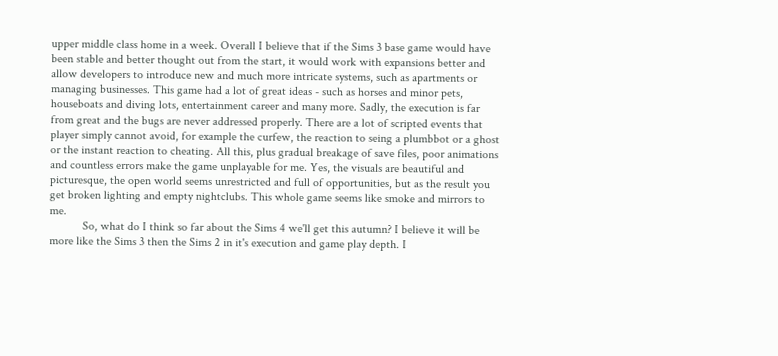upper middle class home in a week. Overall I believe that if the Sims 3 base game would have been stable and better thought out from the start, it would work with expansions better and allow developers to introduce new and much more intricate systems, such as apartments or managing businesses. This game had a lot of great ideas - such as horses and minor pets, houseboats and diving lots, entertainment career and many more. Sadly, the execution is far from great and the bugs are never addressed properly. There are a lot of scripted events that player simply cannot avoid, for example the curfew, the reaction to seing a plumbbot or a ghost or the instant reaction to cheating. All this, plus gradual breakage of save files, poor animations and countless errors make the game unplayable for me. Yes, the visuals are beautiful and picturesque, the open world seems unrestricted and full of opportunities, but as the result you get broken lighting and empty nightclubs. This whole game seems like smoke and mirrors to me.
           So, what do I think so far about the Sims 4 we'll get this autumn? I believe it will be more like the Sims 3 then the Sims 2 in it's execution and game play depth. I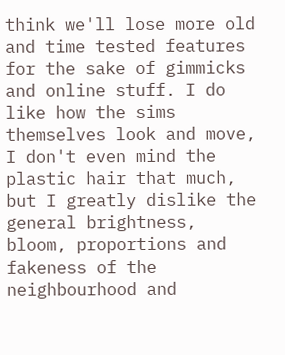think we'll lose more old and time tested features for the sake of gimmicks and online stuff. I do like how the sims themselves look and move, I don't even mind the plastic hair that much, but I greatly dislike the general brightness, bloom, proportions and fakeness of the neighbourhood and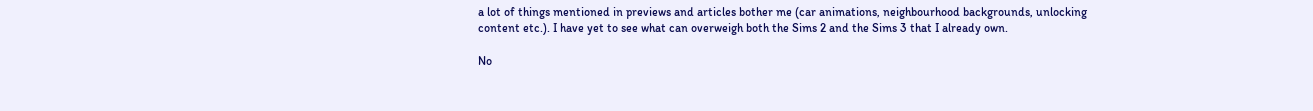a lot of things mentioned in previews and articles bother me (car animations, neighbourhood backgrounds, unlocking content etc.). I have yet to see what can overweigh both the Sims 2 and the Sims 3 that I already own.

No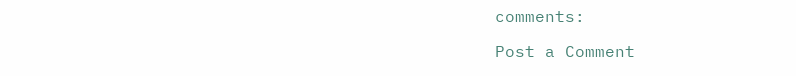comments:

Post a Comment